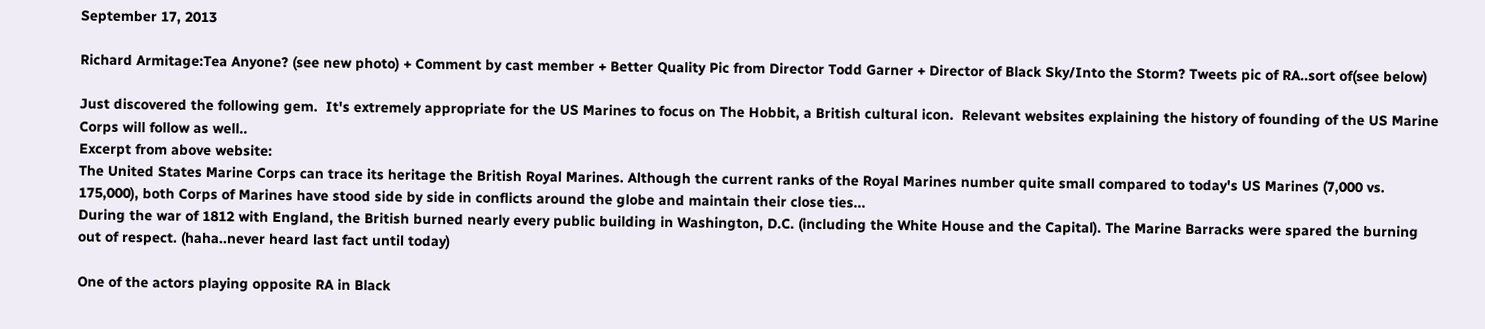September 17, 2013

Richard Armitage:Tea Anyone? (see new photo) + Comment by cast member + Better Quality Pic from Director Todd Garner + Director of Black Sky/Into the Storm? Tweets pic of RA..sort of(see below)

Just discovered the following gem.  It's extremely appropriate for the US Marines to focus on The Hobbit, a British cultural icon.  Relevant websites explaining the history of founding of the US Marine Corps will follow as well..
Excerpt from above website:
The United States Marine Corps can trace its heritage the British Royal Marines. Although the current ranks of the Royal Marines number quite small compared to today's US Marines (7,000 vs. 175,000), both Corps of Marines have stood side by side in conflicts around the globe and maintain their close ties...
During the war of 1812 with England, the British burned nearly every public building in Washington, D.C. (including the White House and the Capital). The Marine Barracks were spared the burning out of respect. (haha..never heard last fact until today)

One of the actors playing opposite RA in Black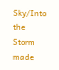Sky/Into the Storm made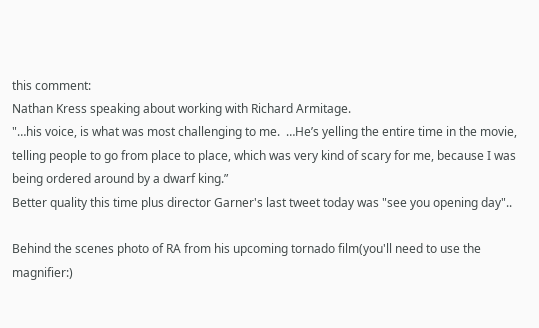this comment:
Nathan Kress speaking about working with Richard Armitage.
"…his voice, is what was most challenging to me.  …He’s yelling the entire time in the movie, telling people to go from place to place, which was very kind of scary for me, because I was being ordered around by a dwarf king.”
Better quality this time plus director Garner's last tweet today was "see you opening day"..

Behind the scenes photo of RA from his upcoming tornado film(you'll need to use the magnifier:)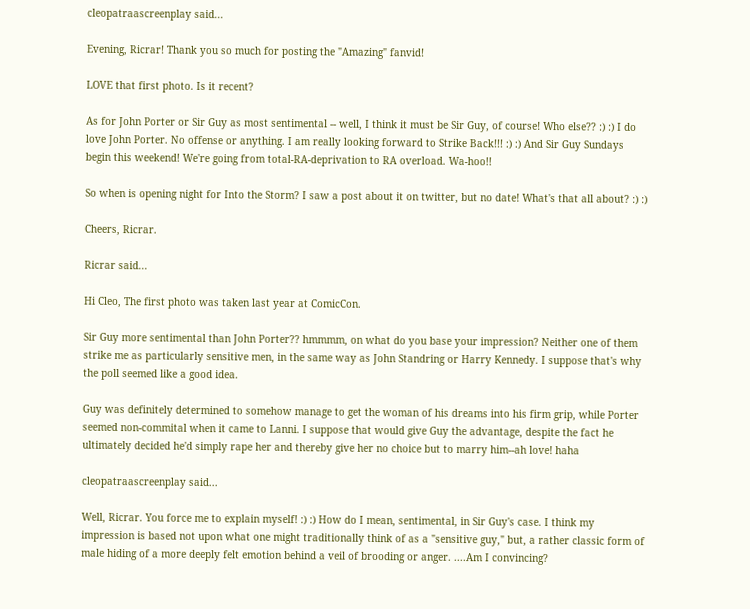cleopatraascreenplay said...

Evening, Ricrar! Thank you so much for posting the "Amazing" fanvid!

LOVE that first photo. Is it recent?

As for John Porter or Sir Guy as most sentimental -- well, I think it must be Sir Guy, of course! Who else?? :) :) I do love John Porter. No offense or anything. I am really looking forward to Strike Back!!! :) :) And Sir Guy Sundays begin this weekend! We're going from total-RA-deprivation to RA overload. Wa-hoo!!

So when is opening night for Into the Storm? I saw a post about it on twitter, but no date! What's that all about? :) :)

Cheers, Ricrar.

Ricrar said...

Hi Cleo, The first photo was taken last year at ComicCon.

Sir Guy more sentimental than John Porter?? hmmmm, on what do you base your impression? Neither one of them strike me as particularly sensitive men, in the same way as John Standring or Harry Kennedy. I suppose that's why the poll seemed like a good idea.

Guy was definitely determined to somehow manage to get the woman of his dreams into his firm grip, while Porter seemed non-commital when it came to Lanni. I suppose that would give Guy the advantage, despite the fact he ultimately decided he'd simply rape her and thereby give her no choice but to marry him--ah love! haha

cleopatraascreenplay said...

Well, Ricrar. You force me to explain myself! :) :) How do I mean, sentimental, in Sir Guy's case. I think my impression is based not upon what one might traditionally think of as a "sensitive guy," but, a rather classic form of male hiding of a more deeply felt emotion behind a veil of brooding or anger. ....Am I convincing?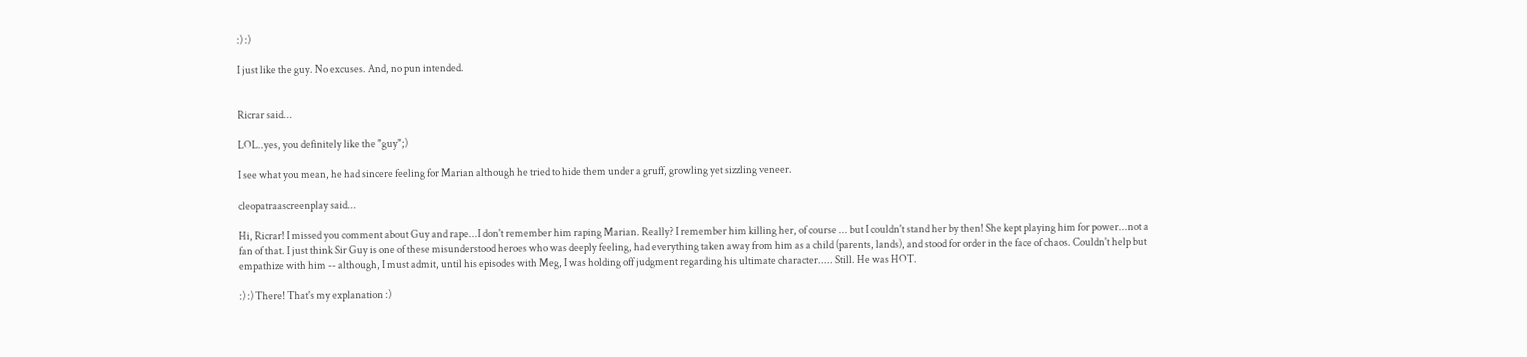:) :)

I just like the guy. No excuses. And, no pun intended.


Ricrar said...

LOL..yes, you definitely like the "guy";)

I see what you mean, he had sincere feeling for Marian although he tried to hide them under a gruff, growling yet sizzling veneer.

cleopatraascreenplay said...

Hi, Ricrar! I missed you comment about Guy and rape...I don't remember him raping Marian. Really? I remember him killing her, of course ... but I couldn't stand her by then! She kept playing him for power...not a fan of that. I just think Sir Guy is one of these misunderstood heroes who was deeply feeling, had everything taken away from him as a child (parents, lands), and stood for order in the face of chaos. Couldn't help but empathize with him -- although, I must admit, until his episodes with Meg, I was holding off judgment regarding his ultimate character..... Still. He was HOT.

:) :) There! That's my explanation :)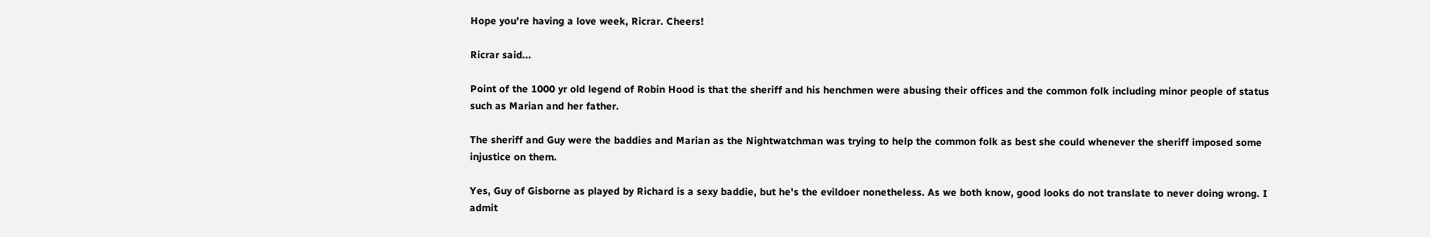Hope you're having a love week, Ricrar. Cheers!

Ricrar said...

Point of the 1000 yr old legend of Robin Hood is that the sheriff and his henchmen were abusing their offices and the common folk including minor people of status such as Marian and her father.

The sheriff and Guy were the baddies and Marian as the Nightwatchman was trying to help the common folk as best she could whenever the sheriff imposed some injustice on them.

Yes, Guy of Gisborne as played by Richard is a sexy baddie, but he's the evildoer nonetheless. As we both know, good looks do not translate to never doing wrong. I admit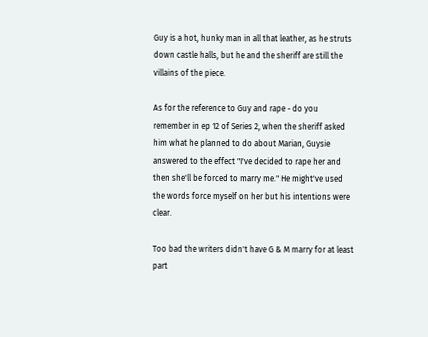Guy is a hot, hunky man in all that leather, as he struts down castle halls, but he and the sheriff are still the villains of the piece.

As for the reference to Guy and rape - do you remember in ep 12 of Series 2, when the sheriff asked him what he planned to do about Marian, Guysie answered to the effect "I've decided to rape her and then she'll be forced to marry me." He might've used the words force myself on her but his intentions were clear.

Too bad the writers didn't have G & M marry for at least part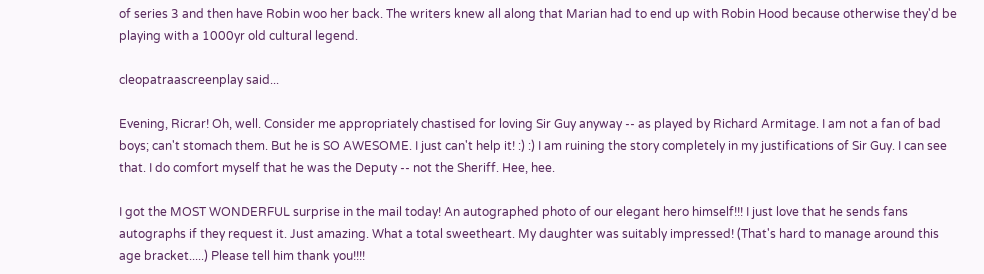of series 3 and then have Robin woo her back. The writers knew all along that Marian had to end up with Robin Hood because otherwise they'd be playing with a 1000yr old cultural legend.

cleopatraascreenplay said...

Evening, Ricrar! Oh, well. Consider me appropriately chastised for loving Sir Guy anyway -- as played by Richard Armitage. I am not a fan of bad boys; can't stomach them. But he is SO AWESOME. I just can't help it! :) :) I am ruining the story completely in my justifications of Sir Guy. I can see that. I do comfort myself that he was the Deputy -- not the Sheriff. Hee, hee.

I got the MOST WONDERFUL surprise in the mail today! An autographed photo of our elegant hero himself!!! I just love that he sends fans autographs if they request it. Just amazing. What a total sweetheart. My daughter was suitably impressed! (That's hard to manage around this age bracket.....) Please tell him thank you!!!!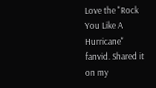Love the "Rock You Like A Hurricane" fanvid. Shared it on my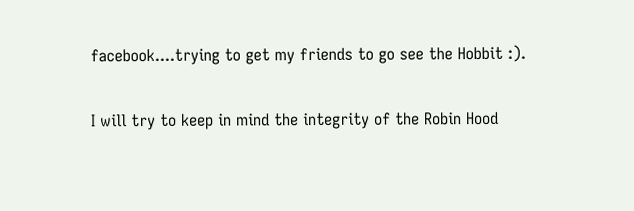facebook....trying to get my friends to go see the Hobbit :).

I will try to keep in mind the integrity of the Robin Hood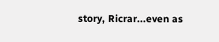story, Ricrar...even as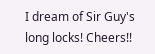I dream of Sir Guy's long locks! Cheers!!